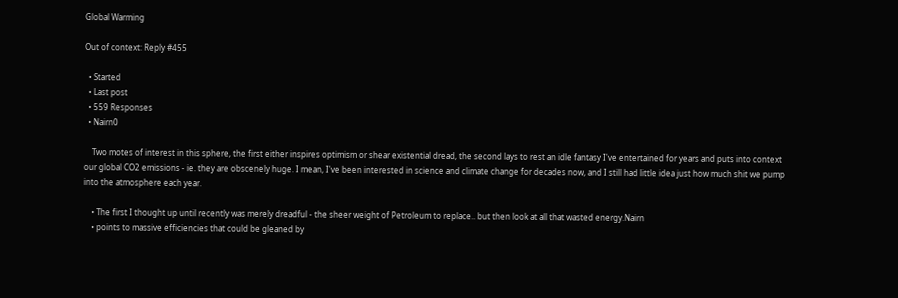Global Warming

Out of context: Reply #455

  • Started
  • Last post
  • 559 Responses
  • Nairn0

    Two motes of interest in this sphere, the first either inspires optimism or shear existential dread, the second lays to rest an idle fantasy I've entertained for years and puts into context our global CO2 emissions - ie. they are obscenely huge. I mean, I've been interested in science and climate change for decades now, and I still had little idea just how much shit we pump into the atmosphere each year.

    • The first I thought up until recently was merely dreadful - the sheer weight of Petroleum to replace.. but then look at all that wasted energy.Nairn
    • points to massive efficiencies that could be gleaned by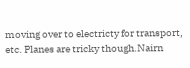moving over to electricty for transport, etc. Planes are tricky though.Nairn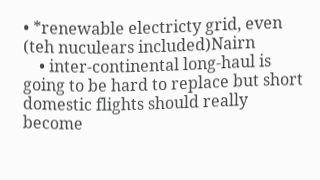• *renewable electricty grid, even (teh nuculears included)Nairn
    • inter-continental long-haul is going to be hard to replace but short domestic flights should really become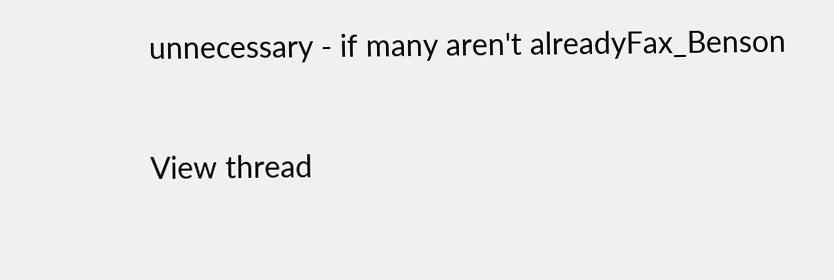unnecessary - if many aren't alreadyFax_Benson

View thread